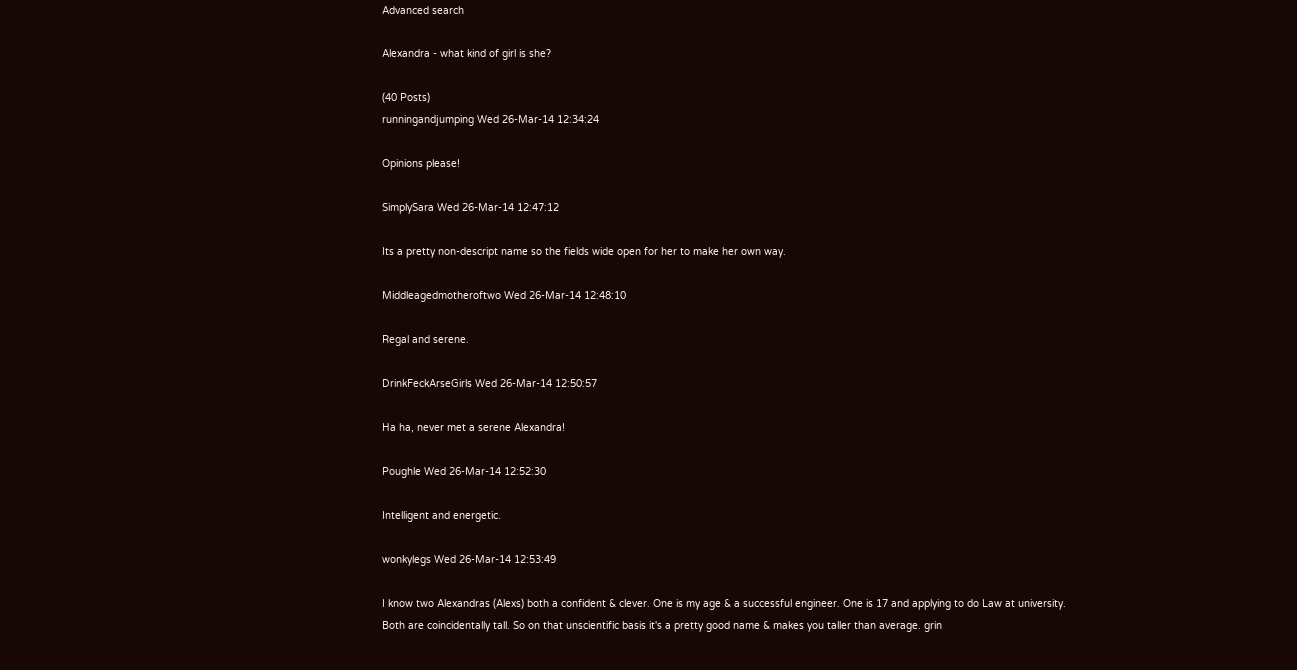Advanced search

Alexandra - what kind of girl is she?

(40 Posts)
runningandjumping Wed 26-Mar-14 12:34:24

Opinions please!

SimplySara Wed 26-Mar-14 12:47:12

Its a pretty non-descript name so the fields wide open for her to make her own way.

Middleagedmotheroftwo Wed 26-Mar-14 12:48:10

Regal and serene.

DrinkFeckArseGirls Wed 26-Mar-14 12:50:57

Ha ha, never met a serene Alexandra!

Poughle Wed 26-Mar-14 12:52:30

Intelligent and energetic.

wonkylegs Wed 26-Mar-14 12:53:49

I know two Alexandras (Alexs) both a confident & clever. One is my age & a successful engineer. One is 17 and applying to do Law at university.
Both are coincidentally tall. So on that unscientific basis it's a pretty good name & makes you taller than average. grin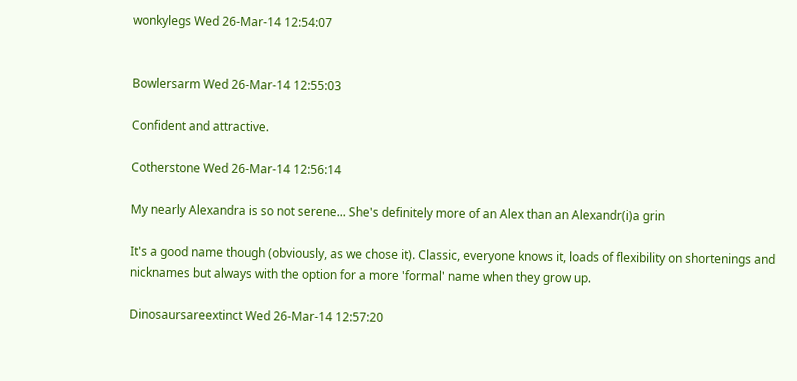wonkylegs Wed 26-Mar-14 12:54:07


Bowlersarm Wed 26-Mar-14 12:55:03

Confident and attractive.

Cotherstone Wed 26-Mar-14 12:56:14

My nearly Alexandra is so not serene... She's definitely more of an Alex than an Alexandr(i)a grin

It's a good name though (obviously, as we chose it). Classic, everyone knows it, loads of flexibility on shortenings and nicknames but always with the option for a more 'formal' name when they grow up.

Dinosaursareextinct Wed 26-Mar-14 12:57:20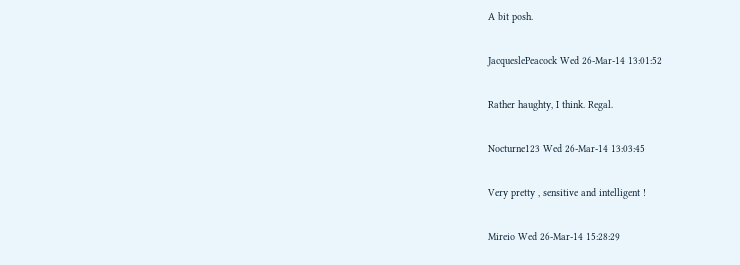A bit posh.

JacqueslePeacock Wed 26-Mar-14 13:01:52

Rather haughty, I think. Regal.

Nocturne123 Wed 26-Mar-14 13:03:45

Very pretty , sensitive and intelligent !

Mireio Wed 26-Mar-14 15:28:29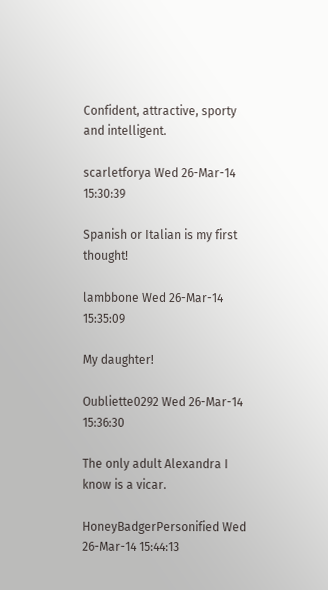Confident, attractive, sporty and intelligent.

scarletforya Wed 26-Mar-14 15:30:39

Spanish or Italian is my first thought!

lambbone Wed 26-Mar-14 15:35:09

My daughter!

Oubliette0292 Wed 26-Mar-14 15:36:30

The only adult Alexandra I know is a vicar.

HoneyBadgerPersonified Wed 26-Mar-14 15:44:13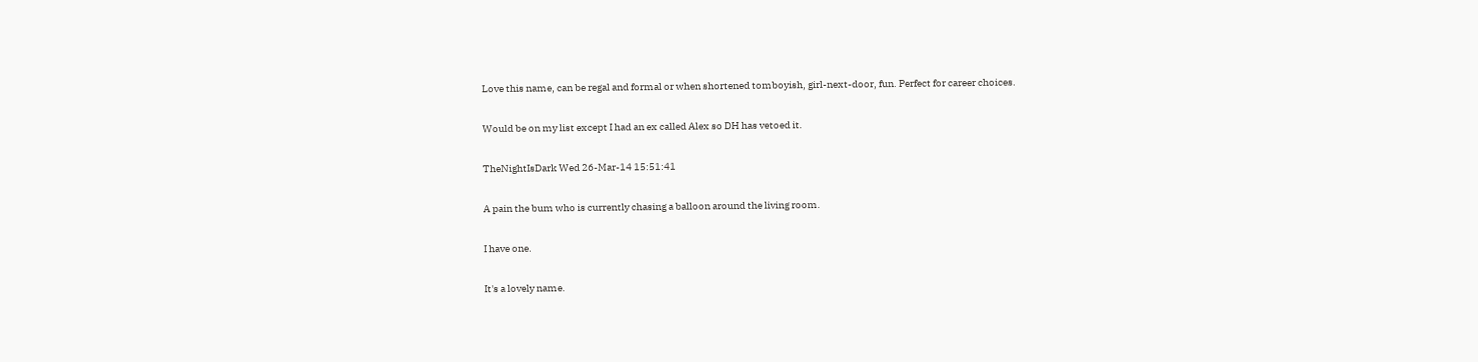Love this name, can be regal and formal or when shortened tomboyish, girl-next-door, fun. Perfect for career choices.

Would be on my list except I had an ex called Alex so DH has vetoed it.

TheNightIsDark Wed 26-Mar-14 15:51:41

A pain the bum who is currently chasing a balloon around the living room.

I have one.

It's a lovely name.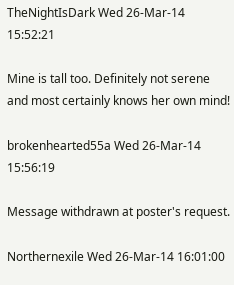TheNightIsDark Wed 26-Mar-14 15:52:21

Mine is tall too. Definitely not serene and most certainly knows her own mind!

brokenhearted55a Wed 26-Mar-14 15:56:19

Message withdrawn at poster's request.

Northernexile Wed 26-Mar-14 16:01:00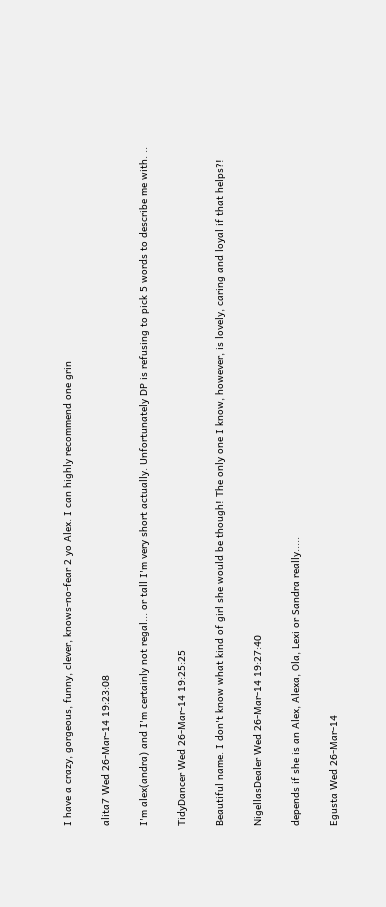I have a crazy, gorgeous, funny, clever, knows-no-fear 2 yo Alex. I can highly recommend one grin

alita7 Wed 26-Mar-14 19:23:08

I'm alex(andra) and I'm certainly not regal... or tall I'm very short actually. Unfortunately DP is refusing to pick 5 words to describe me with. ..

TidyDancer Wed 26-Mar-14 19:25:25

Beautiful name. I don't know what kind of girl she would be though! The only one I know, however, is lovely, caring and loyal if that helps?!

NigellasDealer Wed 26-Mar-14 19:27:40

depends if she is an Alex, Alexa, Ola, Lexi or Sandra really.....

Egusta Wed 26-Mar-14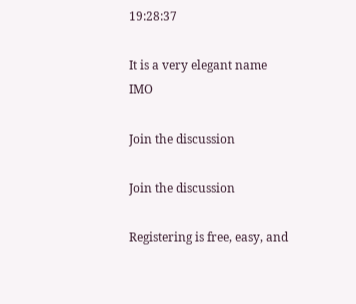19:28:37

It is a very elegant name IMO

Join the discussion

Join the discussion

Registering is free, easy, and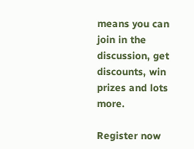means you can join in the discussion, get discounts, win prizes and lots more.

Register now